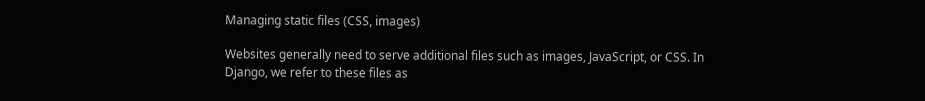Managing static files (CSS, images)

Websites generally need to serve additional files such as images, JavaScript, or CSS. In Django, we refer to these files as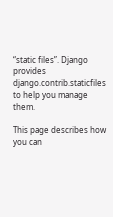“static files”. Django provides django.contrib.staticfiles to help you manage them.

This page describes how you can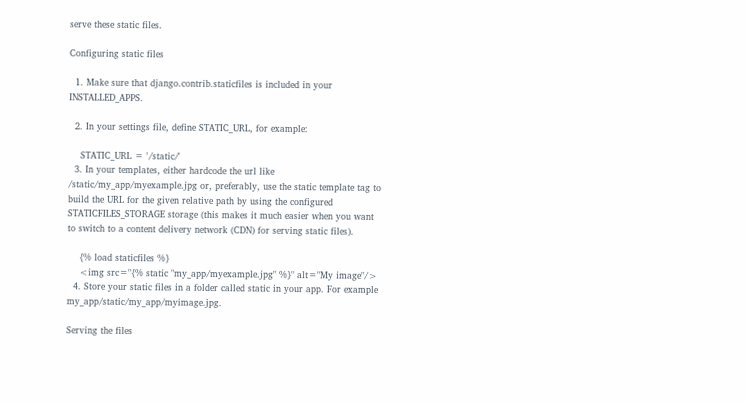serve these static files.

Configuring static files

  1. Make sure that django.contrib.staticfiles is included in your INSTALLED_APPS.

  2. In your settings file, define STATIC_URL, for example:

    STATIC_URL = '/static/'
  3. In your templates, either hardcode the url like /static/my_app/myexample.jpg or, preferably, use the static template tag to build the URL for the given relative path by using the configured STATICFILES_STORAGE storage (this makes it much easier when you want to switch to a content delivery network (CDN) for serving static files).

    {% load staticfiles %}
    <img src="{% static "my_app/myexample.jpg" %}" alt="My image"/>
  4. Store your static files in a folder called static in your app. For example my_app/static/my_app/myimage.jpg.

Serving the files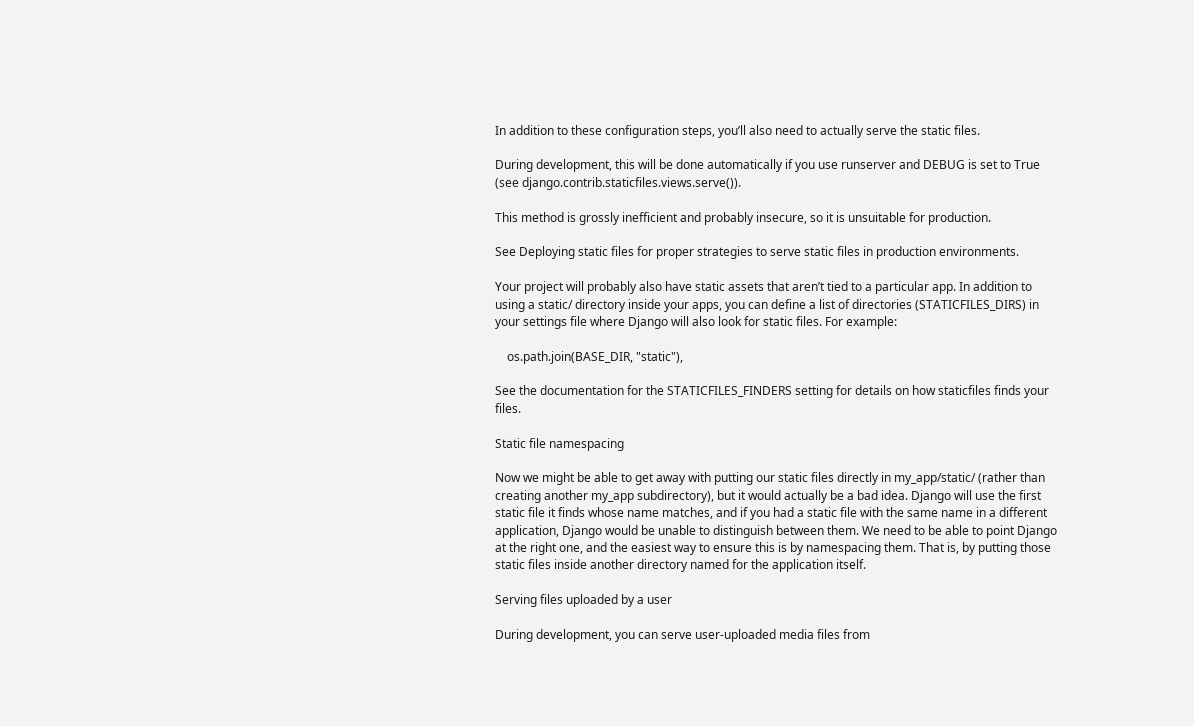In addition to these configuration steps, you’ll also need to actually serve the static files.

During development, this will be done automatically if you use runserver and DEBUG is set to True (see django.contrib.staticfiles.views.serve()).

This method is grossly inefficient and probably insecure, so it is unsuitable for production.

See Deploying static files for proper strategies to serve static files in production environments.

Your project will probably also have static assets that aren’t tied to a particular app. In addition to using a static/ directory inside your apps, you can define a list of directories (STATICFILES_DIRS) in your settings file where Django will also look for static files. For example:

    os.path.join(BASE_DIR, "static"),

See the documentation for the STATICFILES_FINDERS setting for details on how staticfiles finds your files.

Static file namespacing

Now we might be able to get away with putting our static files directly in my_app/static/ (rather than creating another my_app subdirectory), but it would actually be a bad idea. Django will use the first static file it finds whose name matches, and if you had a static file with the same name in a different application, Django would be unable to distinguish between them. We need to be able to point Django at the right one, and the easiest way to ensure this is by namespacing them. That is, by putting those static files inside another directory named for the application itself.

Serving files uploaded by a user

During development, you can serve user-uploaded media files from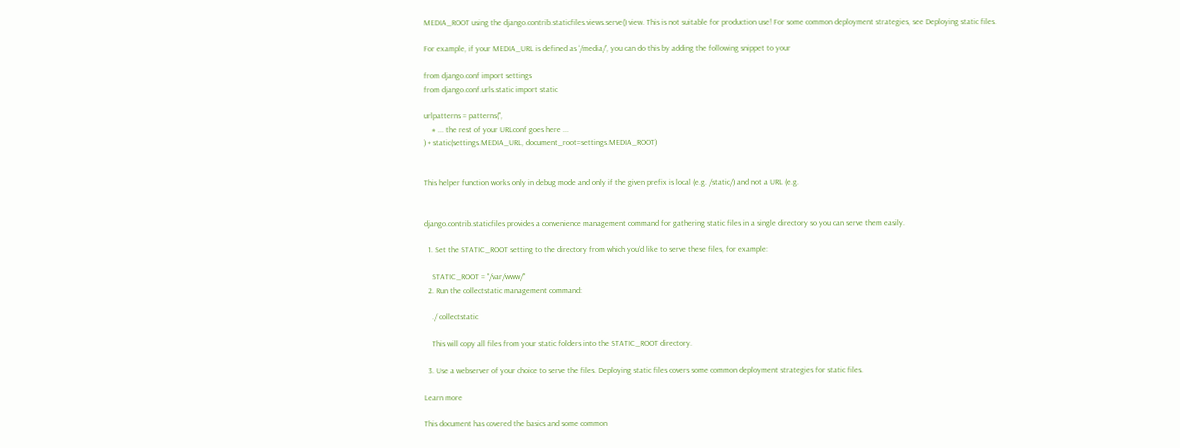MEDIA_ROOT using the django.contrib.staticfiles.views.serve() view. This is not suitable for production use! For some common deployment strategies, see Deploying static files.

For example, if your MEDIA_URL is defined as ‘/media/’, you can do this by adding the following snippet to your

from django.conf import settings
from django.conf.urls.static import static

urlpatterns = patterns('',
    # ... the rest of your URLconf goes here ...
) + static(settings.MEDIA_URL, document_root=settings.MEDIA_ROOT)


This helper function works only in debug mode and only if the given prefix is local (e.g. /static/) and not a URL (e.g.


django.contrib.staticfiles provides a convenience management command for gathering static files in a single directory so you can serve them easily.

  1. Set the STATIC_ROOT setting to the directory from which you’d like to serve these files, for example:

    STATIC_ROOT = "/var/www/"
  2. Run the collectstatic management command:

    ./ collectstatic

    This will copy all files from your static folders into the STATIC_ROOT directory.

  3. Use a webserver of your choice to serve the files. Deploying static files covers some common deployment strategies for static files.

Learn more

This document has covered the basics and some common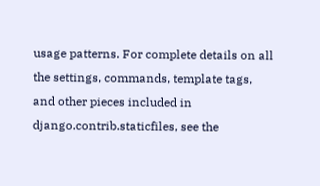usage patterns. For complete details on all the settings, commands, template tags, and other pieces included in django.contrib.staticfiles, see the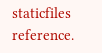staticfiles reference.